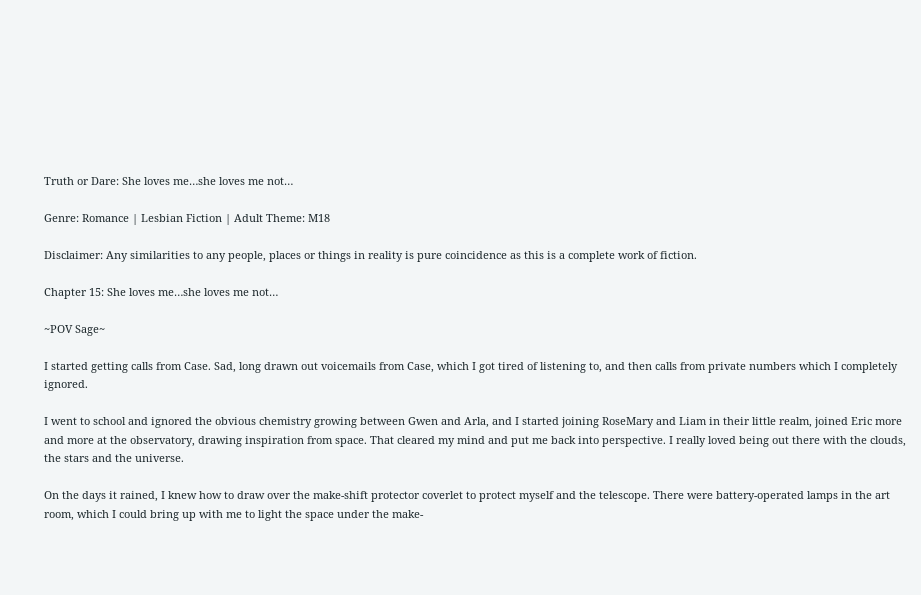Truth or Dare: She loves me…she loves me not…

Genre: Romance | Lesbian Fiction | Adult Theme: M18

Disclaimer: Any similarities to any people, places or things in reality is pure coincidence as this is a complete work of fiction.

Chapter 15: She loves me…she loves me not…

~POV Sage~

I started getting calls from Case. Sad, long drawn out voicemails from Case, which I got tired of listening to, and then calls from private numbers which I completely ignored.

I went to school and ignored the obvious chemistry growing between Gwen and Arla, and I started joining RoseMary and Liam in their little realm, joined Eric more and more at the observatory, drawing inspiration from space. That cleared my mind and put me back into perspective. I really loved being out there with the clouds, the stars and the universe.

On the days it rained, I knew how to draw over the make-shift protector coverlet to protect myself and the telescope. There were battery-operated lamps in the art room, which I could bring up with me to light the space under the make-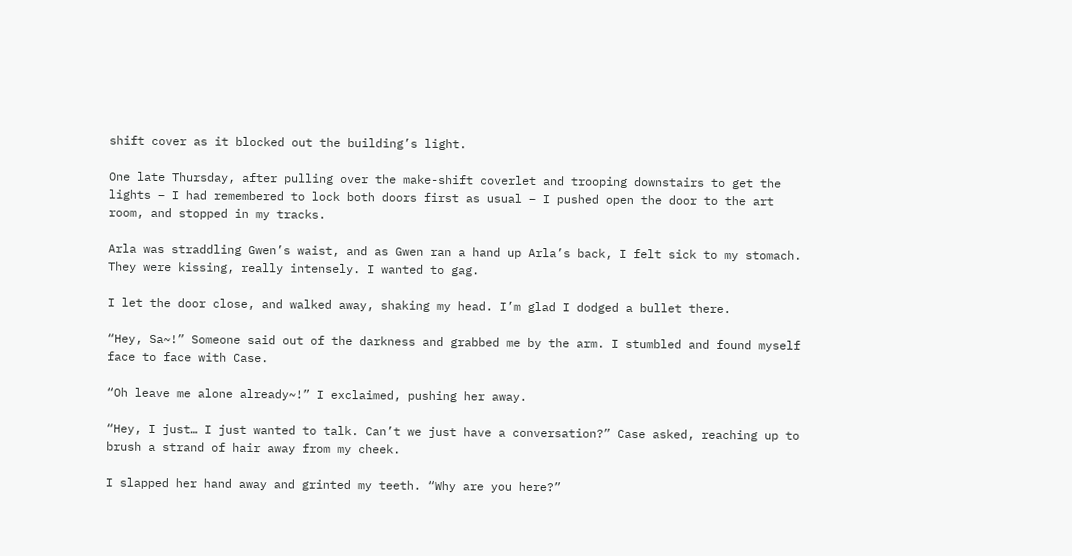shift cover as it blocked out the building’s light.

One late Thursday, after pulling over the make-shift coverlet and trooping downstairs to get the lights – I had remembered to lock both doors first as usual – I pushed open the door to the art room, and stopped in my tracks.

Arla was straddling Gwen’s waist, and as Gwen ran a hand up Arla’s back, I felt sick to my stomach. They were kissing, really intensely. I wanted to gag.

I let the door close, and walked away, shaking my head. I’m glad I dodged a bullet there.

“Hey, Sa~!” Someone said out of the darkness and grabbed me by the arm. I stumbled and found myself face to face with Case.

“Oh leave me alone already~!” I exclaimed, pushing her away.

“Hey, I just… I just wanted to talk. Can’t we just have a conversation?” Case asked, reaching up to brush a strand of hair away from my cheek.

I slapped her hand away and grinted my teeth. “Why are you here?”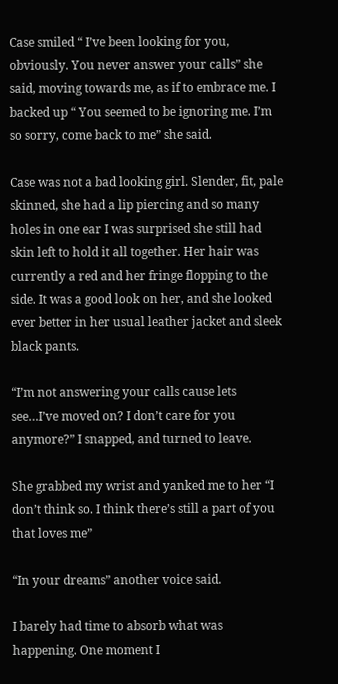Case smiled “ I’ve been looking for you, obviously. You never answer your calls” she said, moving towards me, as if to embrace me. I backed up “ You seemed to be ignoring me. I’m so sorry, come back to me” she said.

Case was not a bad looking girl. Slender, fit, pale skinned, she had a lip piercing and so many holes in one ear I was surprised she still had skin left to hold it all together. Her hair was currently a red and her fringe flopping to the side. It was a good look on her, and she looked ever better in her usual leather jacket and sleek black pants.

“I’m not answering your calls cause lets see…I’ve moved on? I don’t care for you anymore?” I snapped, and turned to leave.

She grabbed my wrist and yanked me to her “I don’t think so. I think there’s still a part of you that loves me”

“In your dreams” another voice said.

I barely had time to absorb what was happening. One moment I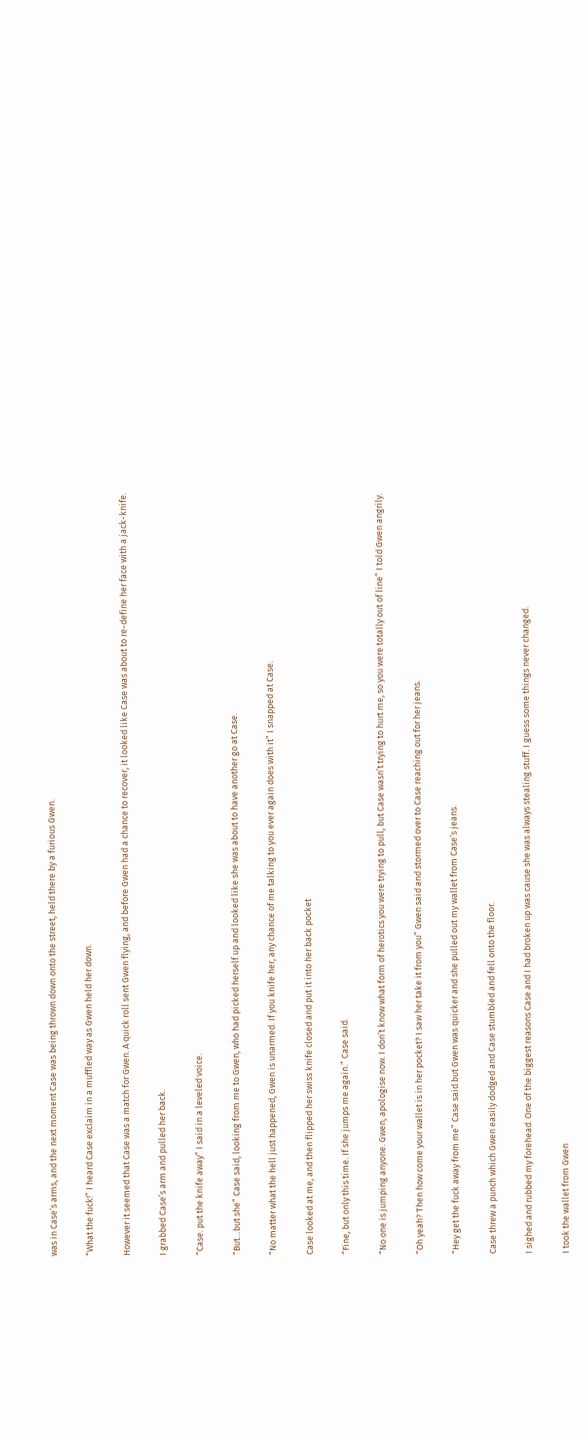was in Case’s arms, and the next moment Case was being thrown down onto the street, held there by a furious Gwen.

“What the fuck!” I heard Case exclaim in a muffled way as Gwen held her down.

However it seemed that Case was a match for Gwen. A quick roll sent Gwen flying, and before Gwen had a chance to recover, it looked like Case was about to re-define her face with a jack-knife.

I grabbed Case’s arm and pulled her back.

“Case. put the knife away” I said in a leveled voice.

“But…but she” Case said, looking from me to Gwen, who had picked herself up and looked like she was about to have another go at Case.

“No matter what the hell just happened, Gwen is unarmed. If you knife her, any chance of me talking to you ever again does with it” I snapped at Case.

Case looked at me, and then flipped her swiss knife closed and put it into her back pocket

“Fine, but only this time. If she jumps me again.” Case said.

“No one is jumping anyone. Gwen, apologise now. I don’t know what form of herotics you were trying to pull, but Case wasn’t trying to hurt me, so you were totally out of line” I told Gwen angrily.

“Oh yeah? Then how come your wallet is in her pocket? I saw her take it from you” Gwen said and stormed over to Case reaching out for her jeans.

“Hey get the fuck away from me” Case said but Gwen was quicker and she pulled out my wallet from Case’s jeans.

Case threw a punch which Gwen easily dodged and Case stumbled and fell onto the floor.

I sighed and rubbed my forehead. One of the biggest reasons Case and I had broken up was cause she was always stealing stuff. I guess some things never changed.

I took the wallet from Gwen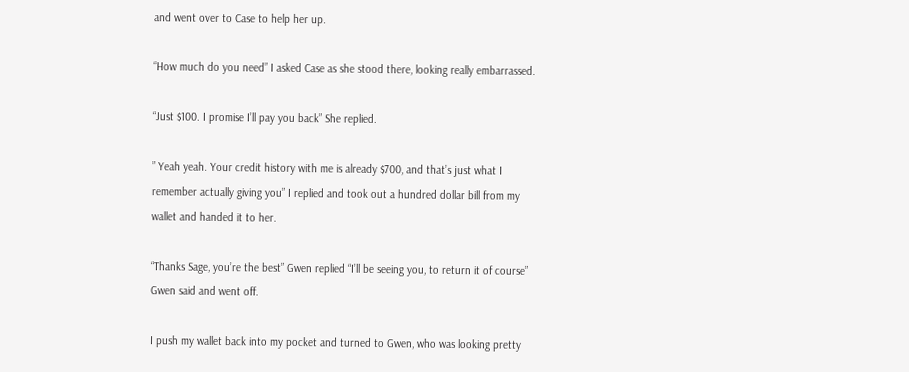and went over to Case to help her up.

“How much do you need” I asked Case as she stood there, looking really embarrassed.

“Just $100. I promise I’ll pay you back” She replied.

” Yeah yeah. Your credit history with me is already $700, and that’s just what I remember actually giving you” I replied and took out a hundred dollar bill from my wallet and handed it to her.

“Thanks Sage, you’re the best” Gwen replied “I’ll be seeing you, to return it of course” Gwen said and went off.

I push my wallet back into my pocket and turned to Gwen, who was looking pretty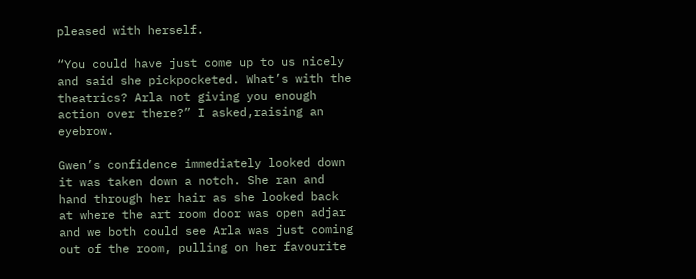pleased with herself.

“You could have just come up to us nicely and said she pickpocketed. What’s with the theatrics? Arla not giving you enough action over there?” I asked,raising an eyebrow.

Gwen’s confidence immediately looked down it was taken down a notch. She ran and hand through her hair as she looked back at where the art room door was open adjar and we both could see Arla was just coming out of the room, pulling on her favourite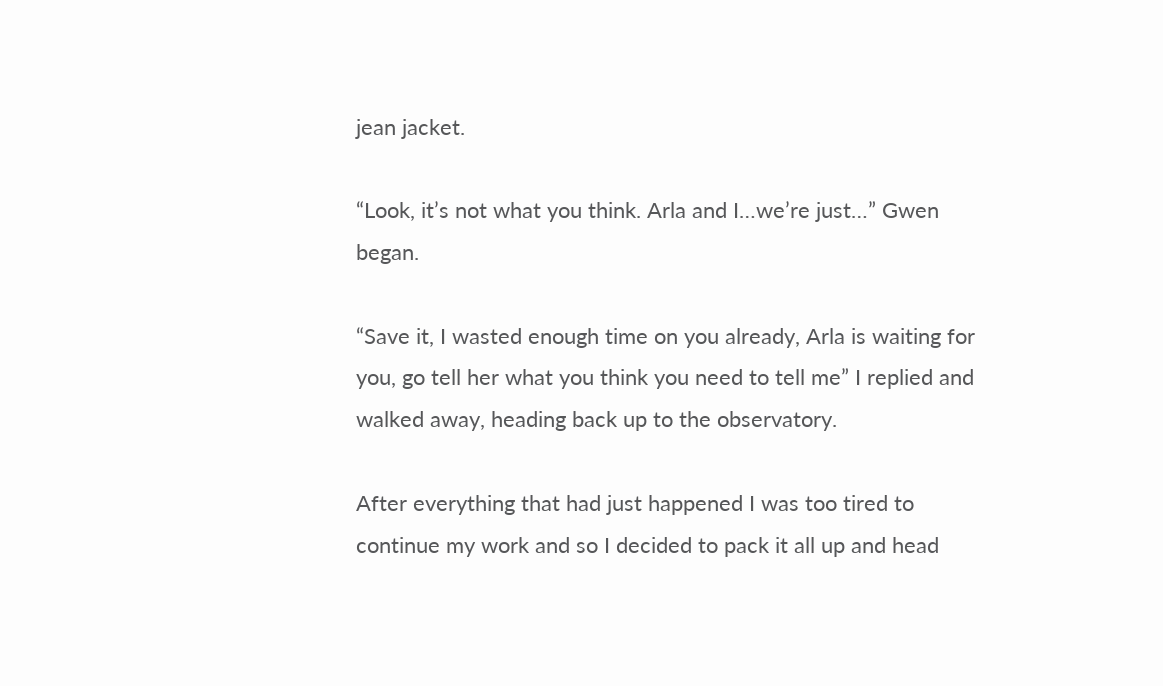jean jacket.

“Look, it’s not what you think. Arla and I…we’re just…” Gwen began.

“Save it, I wasted enough time on you already, Arla is waiting for you, go tell her what you think you need to tell me” I replied and walked away, heading back up to the observatory.

After everything that had just happened I was too tired to continue my work and so I decided to pack it all up and head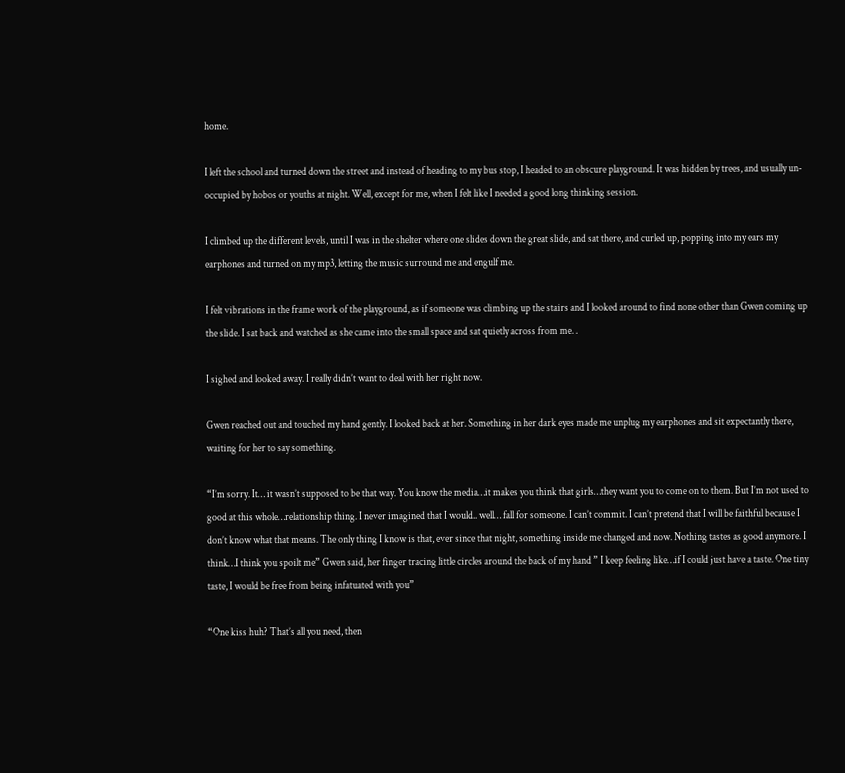home.

I left the school and turned down the street and instead of heading to my bus stop, I headed to an obscure playground. It was hidden by trees, and usually un-occupied by hobos or youths at night. Well, except for me, when I felt like I needed a good long thinking session.

I climbed up the different levels, until I was in the shelter where one slides down the great slide, and sat there, and curled up, popping into my ears my earphones and turned on my mp3, letting the music surround me and engulf me.

I felt vibrations in the frame work of the playground, as if someone was climbing up the stairs and I looked around to find none other than Gwen coming up the slide. I sat back and watched as she came into the small space and sat quietly across from me. .

I sighed and looked away. I really didn’t want to deal with her right now.

Gwen reached out and touched my hand gently. I looked back at her. Something in her dark eyes made me unplug my earphones and sit expectantly there, waiting for her to say something.

“I’m sorry. It… it wasn’t supposed to be that way. You know the media…it makes you think that girls…they want you to come on to them. But I’m not used to good at this whole…relationship thing. I never imagined that I would.. well… fall for someone. I can’t commit. I can’t pretend that I will be faithful because I don’t know what that means. The only thing I know is that, ever since that night, something inside me changed and now. Nothing tastes as good anymore. I think…I think you spoilt me” Gwen said, her finger tracing little circles around the back of my hand ” I keep feeling like…if I could just have a taste. One tiny taste, I would be free from being infatuated with you”

“One kiss huh? That’s all you need, then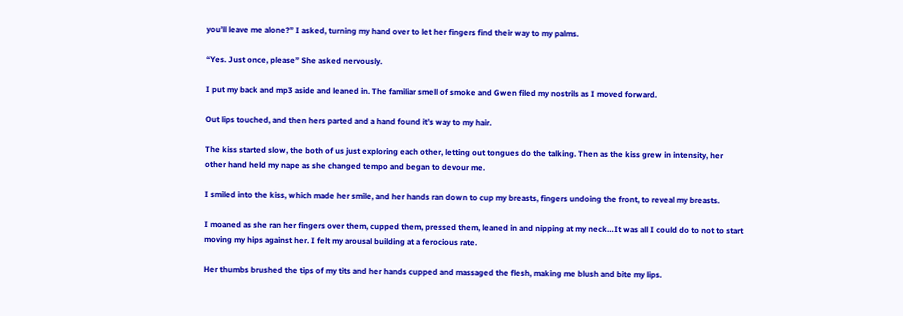you’ll leave me alone?” I asked, turning my hand over to let her fingers find their way to my palms.

“Yes. Just once, please” She asked nervously.

I put my back and mp3 aside and leaned in. The familiar smell of smoke and Gwen filed my nostrils as I moved forward.

Out lips touched, and then hers parted and a hand found it’s way to my hair.

The kiss started slow, the both of us just exploring each other, letting out tongues do the talking. Then as the kiss grew in intensity, her other hand held my nape as she changed tempo and began to devour me.

I smiled into the kiss, which made her smile, and her hands ran down to cup my breasts, fingers undoing the front, to reveal my breasts.

I moaned as she ran her fingers over them, cupped them, pressed them, leaned in and nipping at my neck…It was all I could do to not to start moving my hips against her. I felt my arousal building at a ferocious rate.

Her thumbs brushed the tips of my tits and her hands cupped and massaged the flesh, making me blush and bite my lips.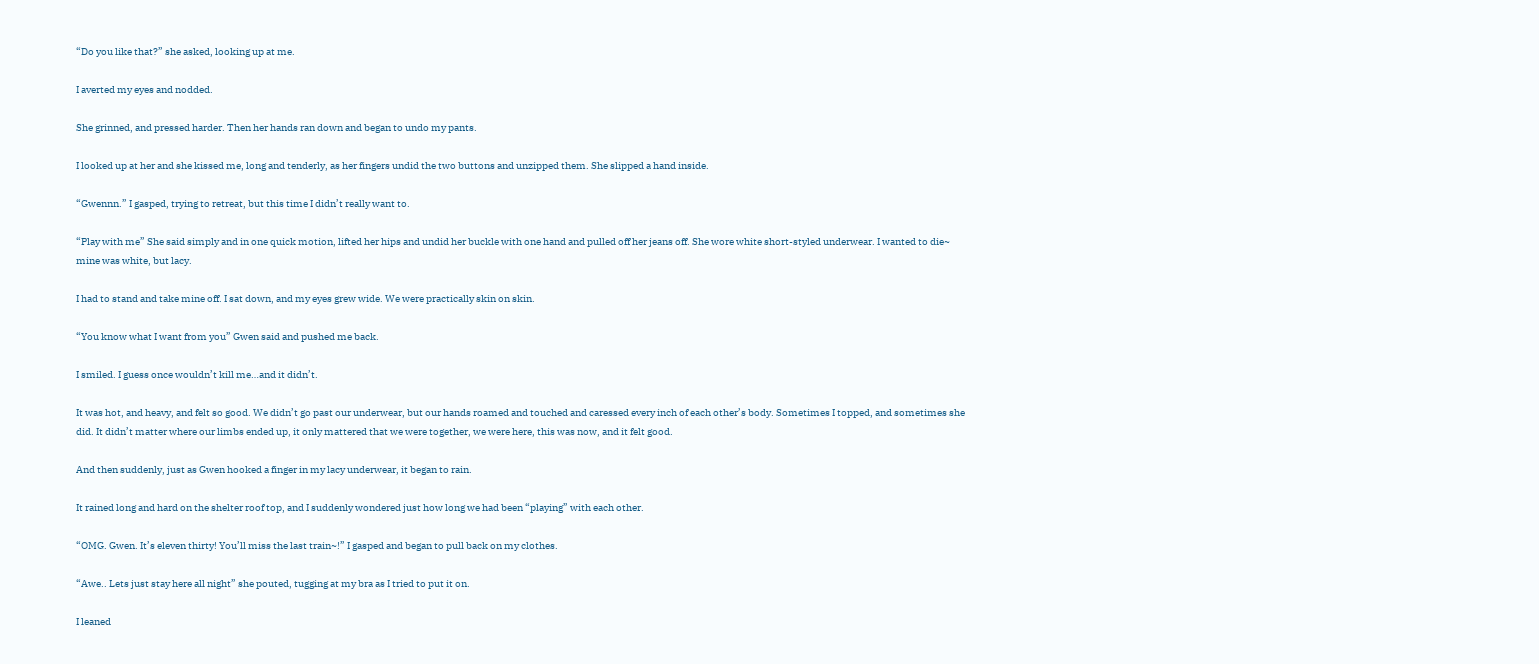“Do you like that?” she asked, looking up at me.

I averted my eyes and nodded.

She grinned, and pressed harder. Then her hands ran down and began to undo my pants.

I looked up at her and she kissed me, long and tenderly, as her fingers undid the two buttons and unzipped them. She slipped a hand inside.

“Gwennn.” I gasped, trying to retreat, but this time I didn’t really want to.

“Play with me” She said simply and in one quick motion, lifted her hips and undid her buckle with one hand and pulled off her jeans off. She wore white short-styled underwear. I wanted to die~ mine was white, but lacy.

I had to stand and take mine off. I sat down, and my eyes grew wide. We were practically skin on skin.

“You know what I want from you” Gwen said and pushed me back.

I smiled. I guess once wouldn’t kill me…and it didn’t.

It was hot, and heavy, and felt so good. We didn’t go past our underwear, but our hands roamed and touched and caressed every inch of each other’s body. Sometimes I topped, and sometimes she did. It didn’t matter where our limbs ended up, it only mattered that we were together, we were here, this was now, and it felt good.

And then suddenly, just as Gwen hooked a finger in my lacy underwear, it began to rain.

It rained long and hard on the shelter roof top, and I suddenly wondered just how long we had been “playing” with each other.

“OMG. Gwen. It’s eleven thirty! You’ll miss the last train~!” I gasped and began to pull back on my clothes.

“Awe.. Lets just stay here all night” she pouted, tugging at my bra as I tried to put it on.

I leaned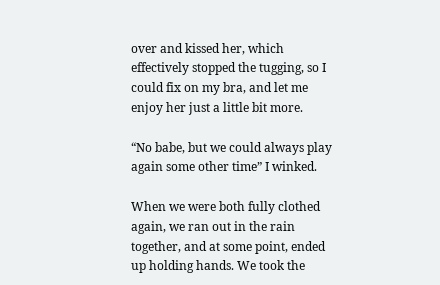over and kissed her, which effectively stopped the tugging, so I could fix on my bra, and let me enjoy her just a little bit more.

“No babe, but we could always play again some other time” I winked.

When we were both fully clothed again, we ran out in the rain together, and at some point, ended up holding hands. We took the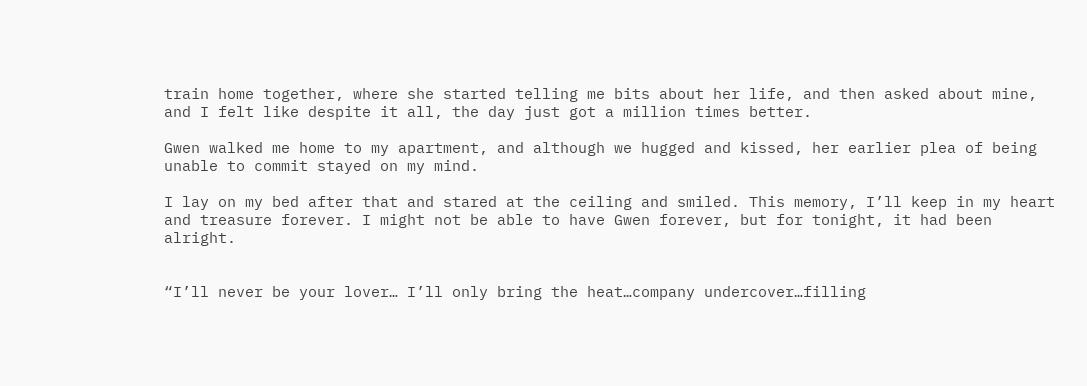train home together, where she started telling me bits about her life, and then asked about mine, and I felt like despite it all, the day just got a million times better.

Gwen walked me home to my apartment, and although we hugged and kissed, her earlier plea of being unable to commit stayed on my mind.

I lay on my bed after that and stared at the ceiling and smiled. This memory, I’ll keep in my heart and treasure forever. I might not be able to have Gwen forever, but for tonight, it had been alright.


“I’ll never be your lover… I’ll only bring the heat…company undercover…filling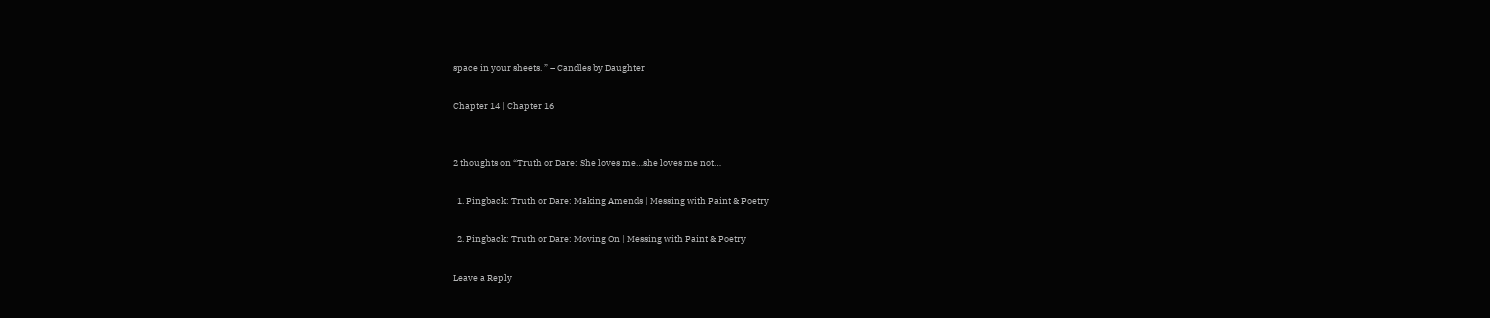space in your sheets. ” – Candles by Daughter

Chapter 14 | Chapter 16


2 thoughts on “Truth or Dare: She loves me…she loves me not…

  1. Pingback: Truth or Dare: Making Amends | Messing with Paint & Poetry

  2. Pingback: Truth or Dare: Moving On | Messing with Paint & Poetry

Leave a Reply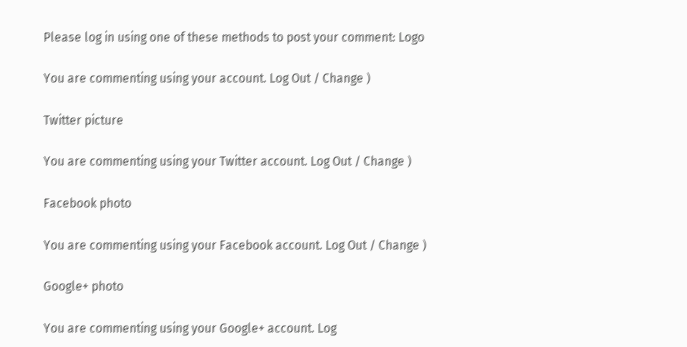Please log in using one of these methods to post your comment: Logo

You are commenting using your account. Log Out / Change )

Twitter picture

You are commenting using your Twitter account. Log Out / Change )

Facebook photo

You are commenting using your Facebook account. Log Out / Change )

Google+ photo

You are commenting using your Google+ account. Log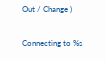Out / Change )

Connecting to %s